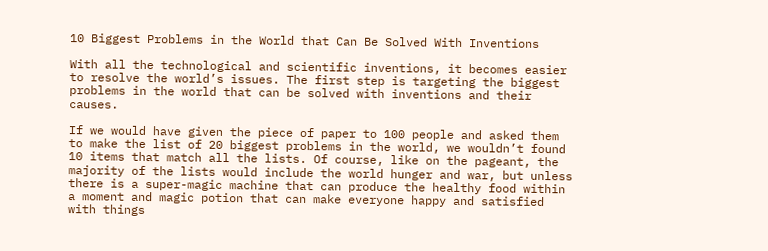10 Biggest Problems in the World that Can Be Solved With Inventions

With all the technological and scientific inventions, it becomes easier to resolve the world’s issues. The first step is targeting the biggest problems in the world that can be solved with inventions and their causes.

If we would have given the piece of paper to 100 people and asked them to make the list of 20 biggest problems in the world, we wouldn’t found 10 items that match all the lists. Of course, like on the pageant, the majority of the lists would include the world hunger and war, but unless there is a super-magic machine that can produce the healthy food within a moment and magic potion that can make everyone happy and satisfied with things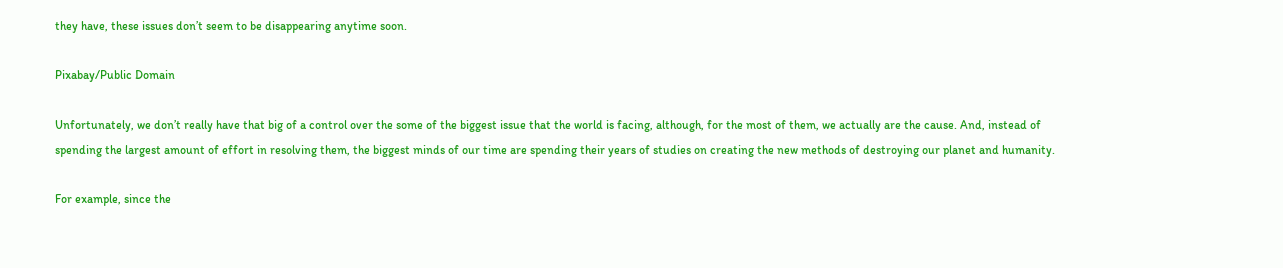they have, these issues don’t seem to be disappearing anytime soon.

Pixabay/Public Domain

Unfortunately, we don’t really have that big of a control over the some of the biggest issue that the world is facing, although, for the most of them, we actually are the cause. And, instead of spending the largest amount of effort in resolving them, the biggest minds of our time are spending their years of studies on creating the new methods of destroying our planet and humanity.

For example, since the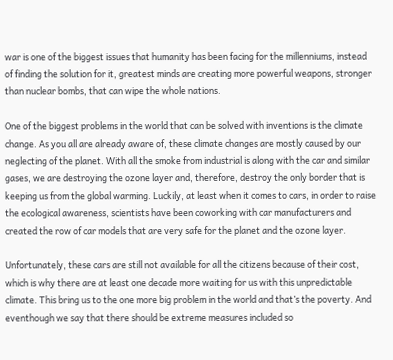war is one of the biggest issues that humanity has been facing for the millenniums, instead of finding the solution for it, greatest minds are creating more powerful weapons, stronger than nuclear bombs, that can wipe the whole nations.

One of the biggest problems in the world that can be solved with inventions is the climate change. As you all are already aware of, these climate changes are mostly caused by our neglecting of the planet. With all the smoke from industrial is along with the car and similar gases, we are destroying the ozone layer and, therefore, destroy the only border that is keeping us from the global warming. Luckily, at least when it comes to cars, in order to raise the ecological awareness, scientists have been coworking with car manufacturers and created the row of car models that are very safe for the planet and the ozone layer.

Unfortunately, these cars are still not available for all the citizens because of their cost, which is why there are at least one decade more waiting for us with this unpredictable climate. This bring us to the one more big problem in the world and that’s the poverty. And eventhough we say that there should be extreme measures included so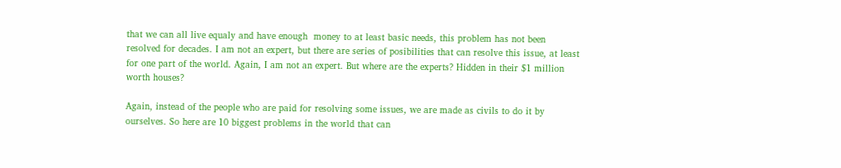that we can all live equaly and have enough  money to at least basic needs, this problem has not been resolved for decades. I am not an expert, but there are series of posibilities that can resolve this issue, at least for one part of the world. Again, I am not an expert. But where are the experts? Hidden in their $1 million worth houses?

Again, instead of the people who are paid for resolving some issues, we are made as civils to do it by ourselves. So here are 10 biggest problems in the world that can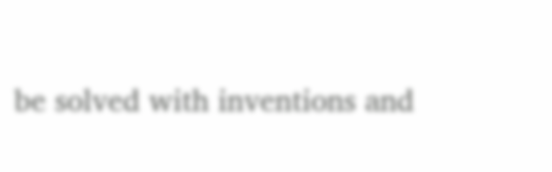be solved with inventions and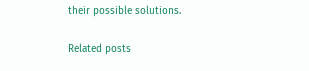their possible solutions.

Related posts